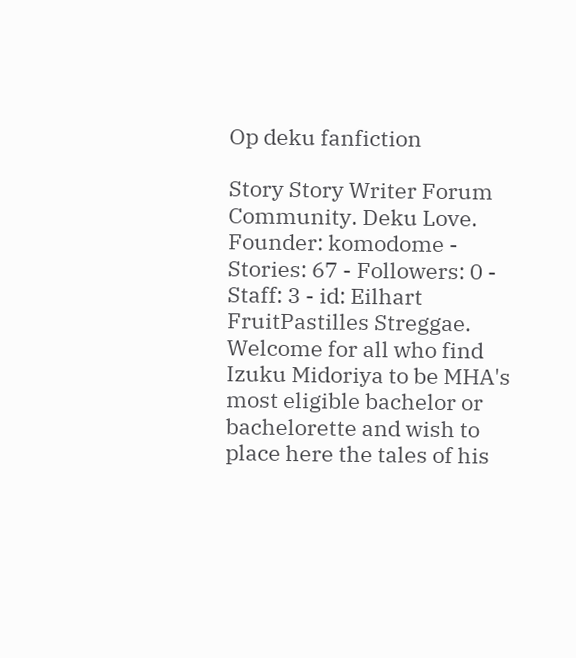Op deku fanfiction

Story Story Writer Forum Community. Deku Love. Founder: komodome - Stories: 67 - Followers: 0 - Staff: 3 - id: Eilhart FruitPastilles Streggae. Welcome for all who find Izuku Midoriya to be MHA's most eligible bachelor or bachelorette and wish to place here the tales of his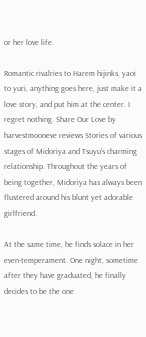or her love life.

Romantic rivalries to Harem hijinks, yaoi to yuri, anything goes here, just make it a love story, and put him at the center. I regret nothing. Share Our Love by harvestmooneve reviews Stories of various stages of Midoriya and Tsuyu's charming relationship. Throughout the years of being together, Midoriya has always been flustered around his blunt yet adorable girlfriend.

At the same time, he finds solace in her even-temperament. One night, sometime after they have graduated, he finally decides to be the one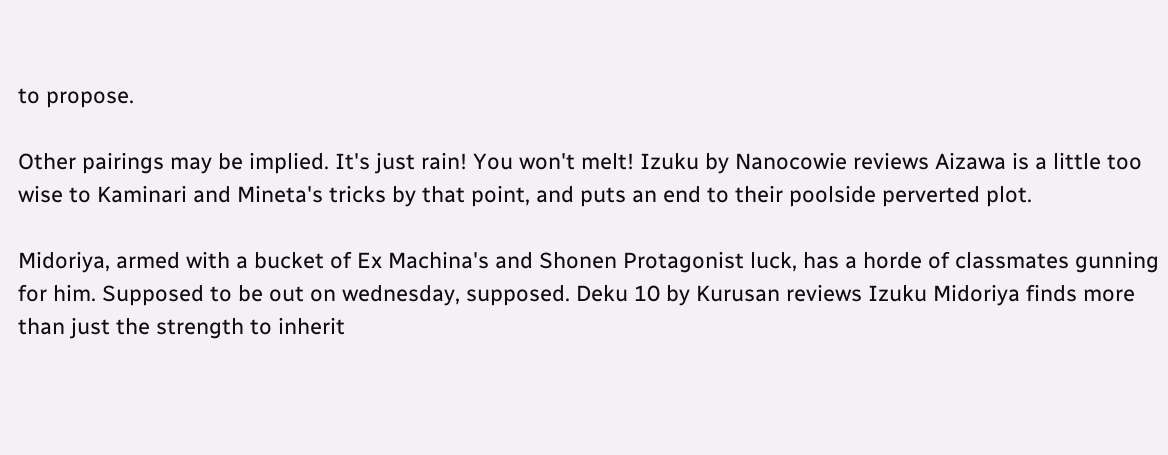to propose.

Other pairings may be implied. It's just rain! You won't melt! Izuku by Nanocowie reviews Aizawa is a little too wise to Kaminari and Mineta's tricks by that point, and puts an end to their poolside perverted plot.

Midoriya, armed with a bucket of Ex Machina's and Shonen Protagonist luck, has a horde of classmates gunning for him. Supposed to be out on wednesday, supposed. Deku 10 by Kurusan reviews Izuku Midoriya finds more than just the strength to inherit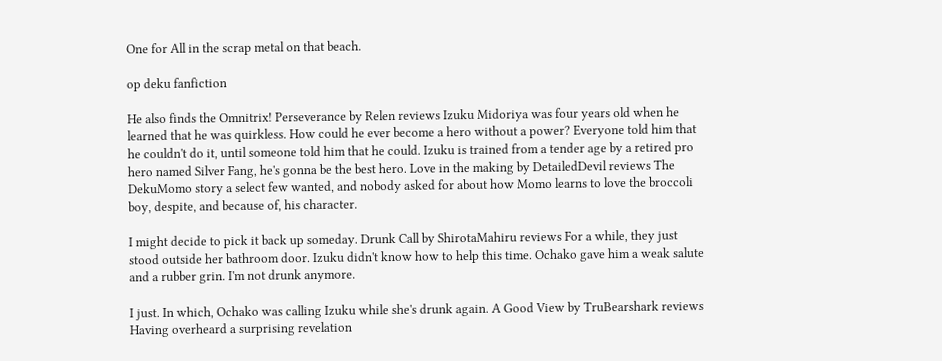One for All in the scrap metal on that beach.

op deku fanfiction

He also finds the Omnitrix! Perseverance by Relen reviews Izuku Midoriya was four years old when he learned that he was quirkless. How could he ever become a hero without a power? Everyone told him that he couldn't do it, until someone told him that he could. Izuku is trained from a tender age by a retired pro hero named Silver Fang, he's gonna be the best hero. Love in the making by DetailedDevil reviews The DekuMomo story a select few wanted, and nobody asked for about how Momo learns to love the broccoli boy, despite, and because of, his character.

I might decide to pick it back up someday. Drunk Call by ShirotaMahiru reviews For a while, they just stood outside her bathroom door. Izuku didn't know how to help this time. Ochako gave him a weak salute and a rubber grin. I'm not drunk anymore.

I just. In which, Ochako was calling Izuku while she's drunk again. A Good View by TruBearshark reviews Having overheard a surprising revelation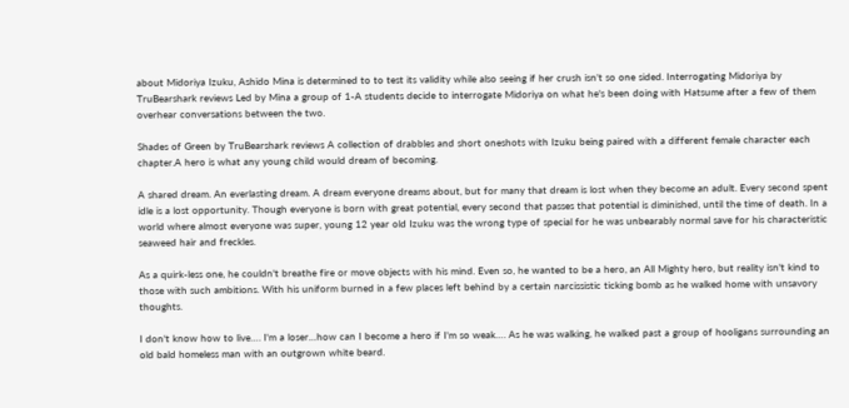about Midoriya Izuku, Ashido Mina is determined to to test its validity while also seeing if her crush isn't so one sided. Interrogating Midoriya by TruBearshark reviews Led by Mina a group of 1-A students decide to interrogate Midoriya on what he's been doing with Hatsume after a few of them overhear conversations between the two.

Shades of Green by TruBearshark reviews A collection of drabbles and short oneshots with Izuku being paired with a different female character each chapter.A hero is what any young child would dream of becoming.

A shared dream. An everlasting dream. A dream everyone dreams about, but for many that dream is lost when they become an adult. Every second spent idle is a lost opportunity. Though everyone is born with great potential, every second that passes that potential is diminished, until the time of death. In a world where almost everyone was super, young 12 year old Izuku was the wrong type of special for he was unbearably normal save for his characteristic seaweed hair and freckles.

As a quirk-less one, he couldn't breathe fire or move objects with his mind. Even so, he wanted to be a hero, an All Mighty hero, but reality isn't kind to those with such ambitions. With his uniform burned in a few places left behind by a certain narcissistic ticking bomb as he walked home with unsavory thoughts.

I don't know how to live…. I'm a loser…how can I become a hero if I'm so weak…. As he was walking, he walked past a group of hooligans surrounding an old bald homeless man with an outgrown white beard.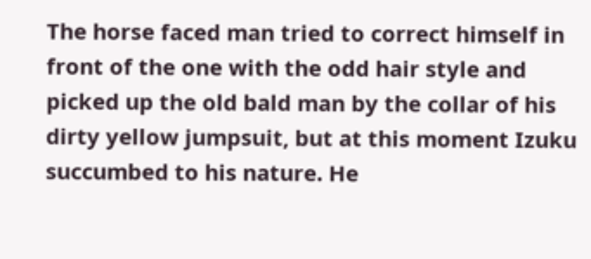The horse faced man tried to correct himself in front of the one with the odd hair style and picked up the old bald man by the collar of his dirty yellow jumpsuit, but at this moment Izuku succumbed to his nature. He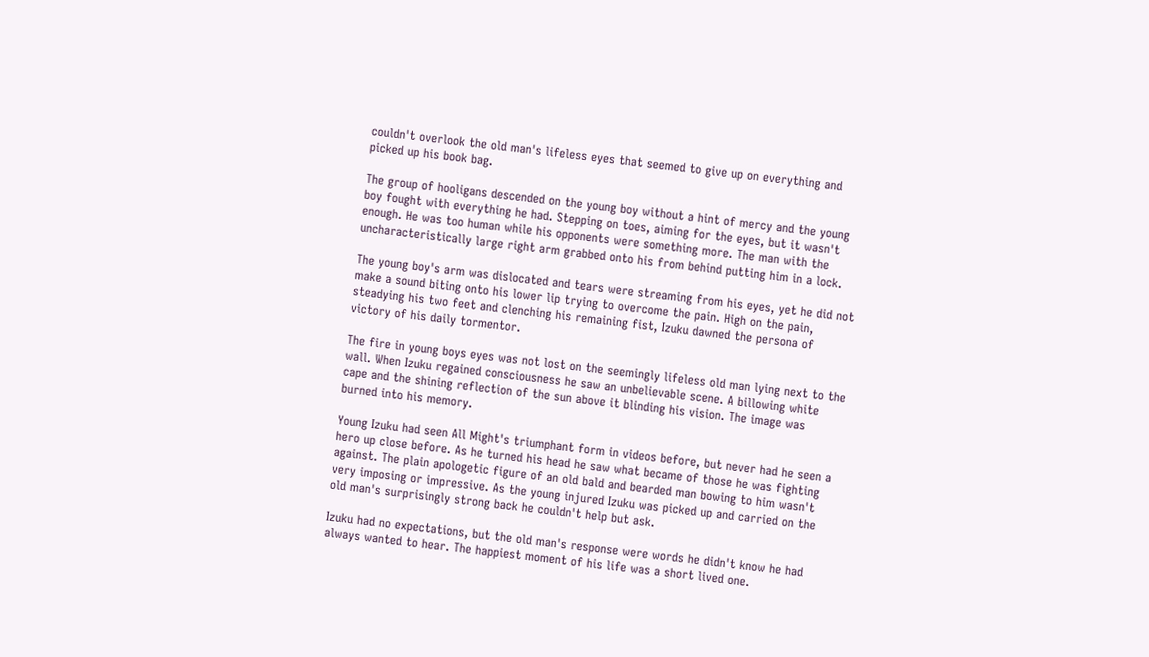couldn't overlook the old man's lifeless eyes that seemed to give up on everything and picked up his book bag.

The group of hooligans descended on the young boy without a hint of mercy and the young boy fought with everything he had. Stepping on toes, aiming for the eyes, but it wasn't enough. He was too human while his opponents were something more. The man with the uncharacteristically large right arm grabbed onto his from behind putting him in a lock.

The young boy's arm was dislocated and tears were streaming from his eyes, yet he did not make a sound biting onto his lower lip trying to overcome the pain. High on the pain, steadying his two feet and clenching his remaining fist, Izuku dawned the persona of victory of his daily tormentor.

The fire in young boys eyes was not lost on the seemingly lifeless old man lying next to the wall. When Izuku regained consciousness he saw an unbelievable scene. A billowing white cape and the shining reflection of the sun above it blinding his vision. The image was burned into his memory.

Young Izuku had seen All Might's triumphant form in videos before, but never had he seen a hero up close before. As he turned his head he saw what became of those he was fighting against. The plain apologetic figure of an old bald and bearded man bowing to him wasn't very imposing or impressive. As the young injured Izuku was picked up and carried on the old man's surprisingly strong back he couldn't help but ask.

Izuku had no expectations, but the old man's response were words he didn't know he had always wanted to hear. The happiest moment of his life was a short lived one.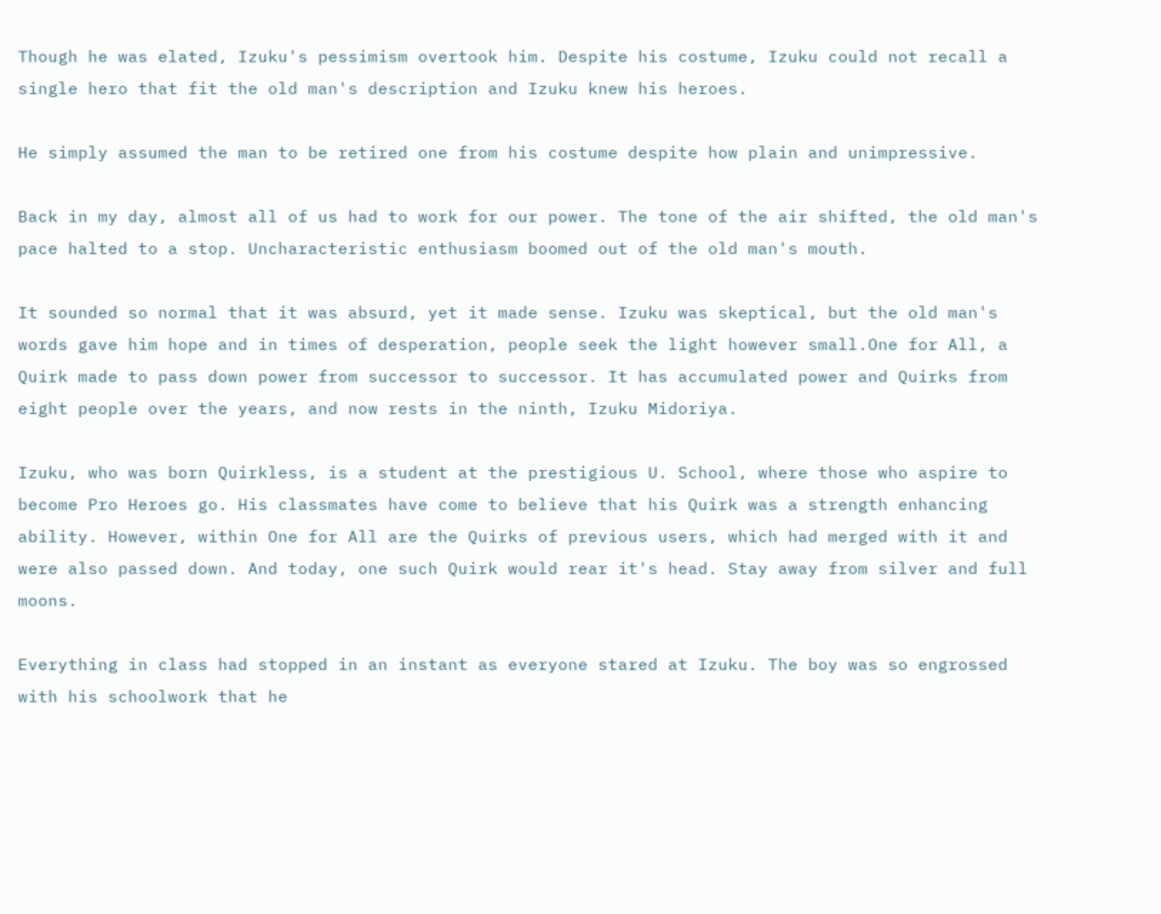Though he was elated, Izuku's pessimism overtook him. Despite his costume, Izuku could not recall a single hero that fit the old man's description and Izuku knew his heroes.

He simply assumed the man to be retired one from his costume despite how plain and unimpressive.

Back in my day, almost all of us had to work for our power. The tone of the air shifted, the old man's pace halted to a stop. Uncharacteristic enthusiasm boomed out of the old man's mouth.

It sounded so normal that it was absurd, yet it made sense. Izuku was skeptical, but the old man's words gave him hope and in times of desperation, people seek the light however small.One for All, a Quirk made to pass down power from successor to successor. It has accumulated power and Quirks from eight people over the years, and now rests in the ninth, Izuku Midoriya.

Izuku, who was born Quirkless, is a student at the prestigious U. School, where those who aspire to become Pro Heroes go. His classmates have come to believe that his Quirk was a strength enhancing ability. However, within One for All are the Quirks of previous users, which had merged with it and were also passed down. And today, one such Quirk would rear it's head. Stay away from silver and full moons.

Everything in class had stopped in an instant as everyone stared at Izuku. The boy was so engrossed with his schoolwork that he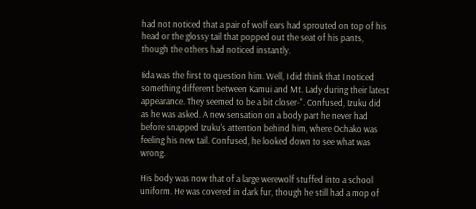had not noticed that a pair of wolf ears had sprouted on top of his head or the glossy tail that popped out the seat of his pants, though the others had noticed instantly.

Iida was the first to question him. Well, I did think that I noticed something different between Kamui and Mt. Lady during their latest appearance. They seemed to be a bit closer-". Confused, Izuku did as he was asked. A new sensation on a body part he never had before snapped Izuku's attention behind him, where Ochako was feeling his new tail. Confused, he looked down to see what was wrong.

His body was now that of a large werewolf stuffed into a school uniform. He was covered in dark fur, though he still had a mop of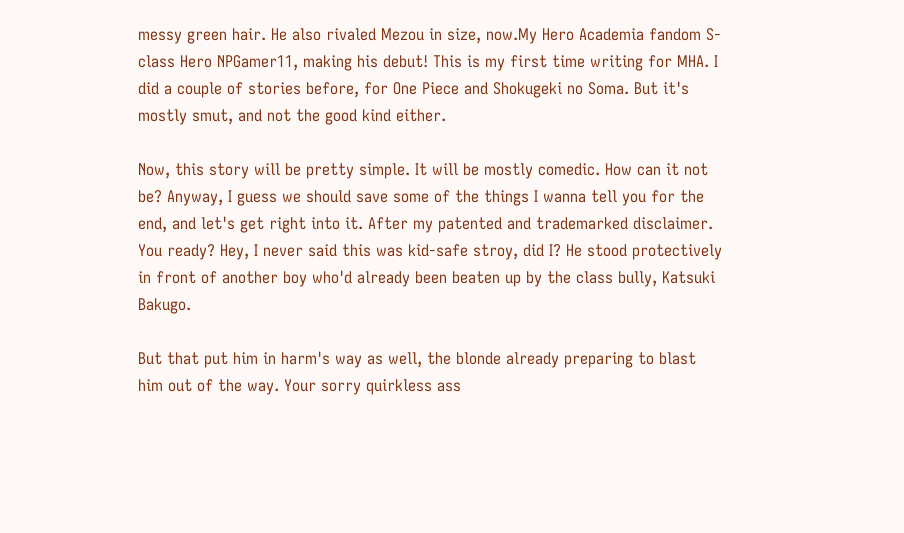messy green hair. He also rivaled Mezou in size, now.My Hero Academia fandom S-class Hero NPGamer11, making his debut! This is my first time writing for MHA. I did a couple of stories before, for One Piece and Shokugeki no Soma. But it's mostly smut, and not the good kind either.

Now, this story will be pretty simple. It will be mostly comedic. How can it not be? Anyway, I guess we should save some of the things I wanna tell you for the end, and let's get right into it. After my patented and trademarked disclaimer. You ready? Hey, I never said this was kid-safe stroy, did I? He stood protectively in front of another boy who'd already been beaten up by the class bully, Katsuki Bakugo.

But that put him in harm's way as well, the blonde already preparing to blast him out of the way. Your sorry quirkless ass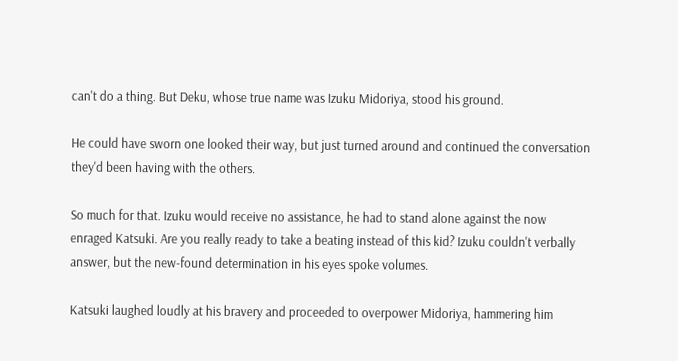can't do a thing. But Deku, whose true name was Izuku Midoriya, stood his ground.

He could have sworn one looked their way, but just turned around and continued the conversation they'd been having with the others.

So much for that. Izuku would receive no assistance, he had to stand alone against the now enraged Katsuki. Are you really ready to take a beating instead of this kid? Izuku couldn't verbally answer, but the new-found determination in his eyes spoke volumes.

Katsuki laughed loudly at his bravery and proceeded to overpower Midoriya, hammering him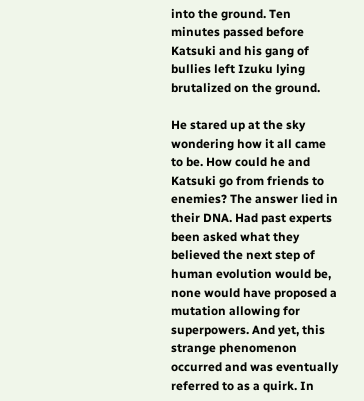into the ground. Ten minutes passed before Katsuki and his gang of bullies left Izuku lying brutalized on the ground.

He stared up at the sky wondering how it all came to be. How could he and Katsuki go from friends to enemies? The answer lied in their DNA. Had past experts been asked what they believed the next step of human evolution would be, none would have proposed a mutation allowing for superpowers. And yet, this strange phenomenon occurred and was eventually referred to as a quirk. In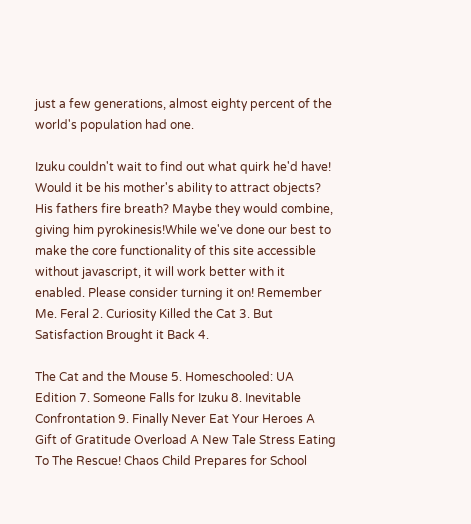just a few generations, almost eighty percent of the world's population had one.

Izuku couldn't wait to find out what quirk he'd have! Would it be his mother's ability to attract objects? His fathers fire breath? Maybe they would combine, giving him pyrokinesis!While we've done our best to make the core functionality of this site accessible without javascript, it will work better with it enabled. Please consider turning it on! Remember Me. Feral 2. Curiosity Killed the Cat 3. But Satisfaction Brought it Back 4.

The Cat and the Mouse 5. Homeschooled: UA Edition 7. Someone Falls for Izuku 8. Inevitable Confrontation 9. Finally Never Eat Your Heroes A Gift of Gratitude Overload A New Tale Stress Eating To The Rescue! Chaos Child Prepares for School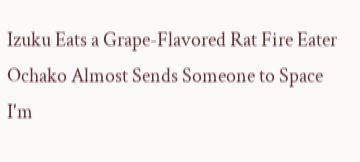Izuku Eats a Grape-Flavored Rat Fire Eater Ochako Almost Sends Someone to Space I'm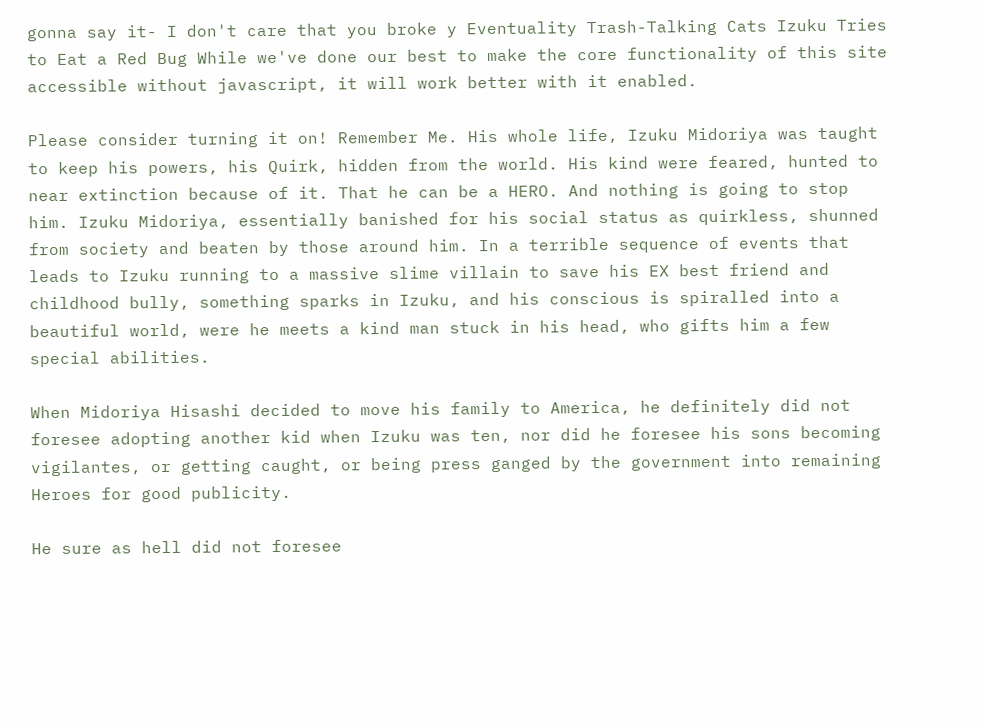gonna say it- I don't care that you broke y Eventuality Trash-Talking Cats Izuku Tries to Eat a Red Bug While we've done our best to make the core functionality of this site accessible without javascript, it will work better with it enabled.

Please consider turning it on! Remember Me. His whole life, Izuku Midoriya was taught to keep his powers, his Quirk, hidden from the world. His kind were feared, hunted to near extinction because of it. That he can be a HERO. And nothing is going to stop him. Izuku Midoriya, essentially banished for his social status as quirkless, shunned from society and beaten by those around him. In a terrible sequence of events that leads to Izuku running to a massive slime villain to save his EX best friend and childhood bully, something sparks in Izuku, and his conscious is spiralled into a beautiful world, were he meets a kind man stuck in his head, who gifts him a few special abilities.

When Midoriya Hisashi decided to move his family to America, he definitely did not foresee adopting another kid when Izuku was ten, nor did he foresee his sons becoming vigilantes, or getting caught, or being press ganged by the government into remaining Heroes for good publicity.

He sure as hell did not foresee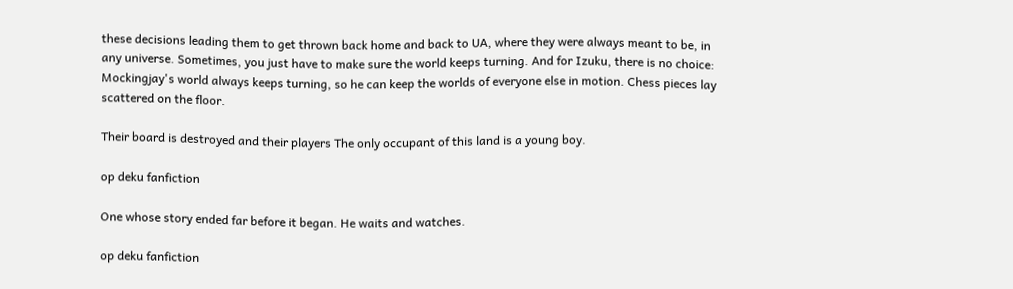these decisions leading them to get thrown back home and back to UA, where they were always meant to be, in any universe. Sometimes, you just have to make sure the world keeps turning. And for Izuku, there is no choice: Mockingjay's world always keeps turning, so he can keep the worlds of everyone else in motion. Chess pieces lay scattered on the floor.

Their board is destroyed and their players The only occupant of this land is a young boy.

op deku fanfiction

One whose story ended far before it began. He waits and watches.

op deku fanfiction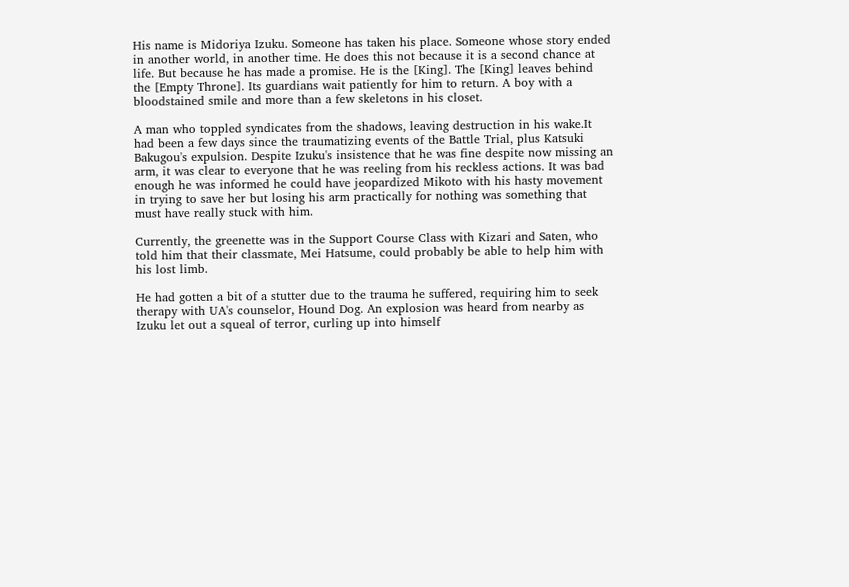His name is Midoriya Izuku. Someone has taken his place. Someone whose story ended in another world, in another time. He does this not because it is a second chance at life. But because he has made a promise. He is the [King]. The [King] leaves behind the [Empty Throne]. Its guardians wait patiently for him to return. A boy with a bloodstained smile and more than a few skeletons in his closet.

A man who toppled syndicates from the shadows, leaving destruction in his wake.It had been a few days since the traumatizing events of the Battle Trial, plus Katsuki Bakugou's expulsion. Despite Izuku's insistence that he was fine despite now missing an arm, it was clear to everyone that he was reeling from his reckless actions. It was bad enough he was informed he could have jeopardized Mikoto with his hasty movement in trying to save her but losing his arm practically for nothing was something that must have really stuck with him.

Currently, the greenette was in the Support Course Class with Kizari and Saten, who told him that their classmate, Mei Hatsume, could probably be able to help him with his lost limb.

He had gotten a bit of a stutter due to the trauma he suffered, requiring him to seek therapy with UA's counselor, Hound Dog. An explosion was heard from nearby as Izuku let out a squeal of terror, curling up into himself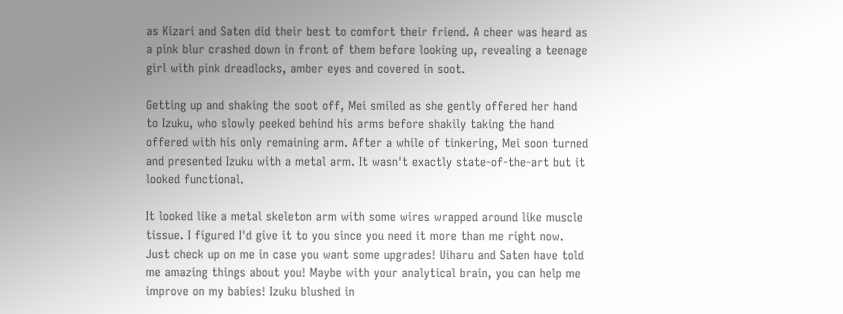as Kizari and Saten did their best to comfort their friend. A cheer was heard as a pink blur crashed down in front of them before looking up, revealing a teenage girl with pink dreadlocks, amber eyes and covered in soot.

Getting up and shaking the soot off, Mei smiled as she gently offered her hand to Izuku, who slowly peeked behind his arms before shakily taking the hand offered with his only remaining arm. After a while of tinkering, Mei soon turned and presented Izuku with a metal arm. It wasn't exactly state-of-the-art but it looked functional.

It looked like a metal skeleton arm with some wires wrapped around like muscle tissue. I figured I'd give it to you since you need it more than me right now. Just check up on me in case you want some upgrades! Uiharu and Saten have told me amazing things about you! Maybe with your analytical brain, you can help me improve on my babies! Izuku blushed in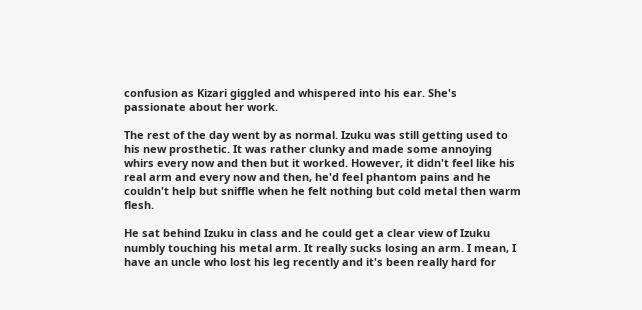confusion as Kizari giggled and whispered into his ear. She's passionate about her work.

The rest of the day went by as normal. Izuku was still getting used to his new prosthetic. It was rather clunky and made some annoying whirs every now and then but it worked. However, it didn't feel like his real arm and every now and then, he'd feel phantom pains and he couldn't help but sniffle when he felt nothing but cold metal then warm flesh.

He sat behind Izuku in class and he could get a clear view of Izuku numbly touching his metal arm. It really sucks losing an arm. I mean, I have an uncle who lost his leg recently and it's been really hard for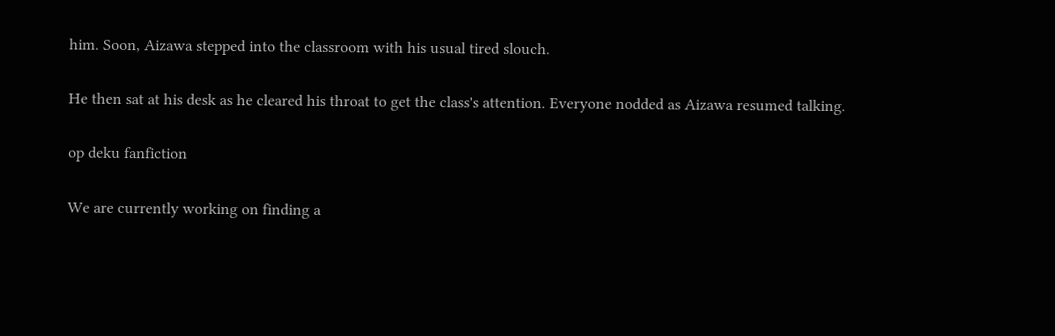him. Soon, Aizawa stepped into the classroom with his usual tired slouch.

He then sat at his desk as he cleared his throat to get the class's attention. Everyone nodded as Aizawa resumed talking.

op deku fanfiction

We are currently working on finding a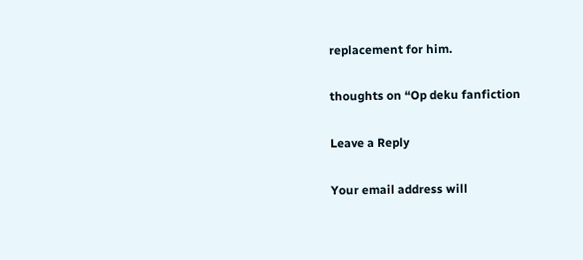replacement for him.

thoughts on “Op deku fanfiction

Leave a Reply

Your email address will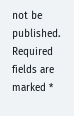not be published. Required fields are marked *